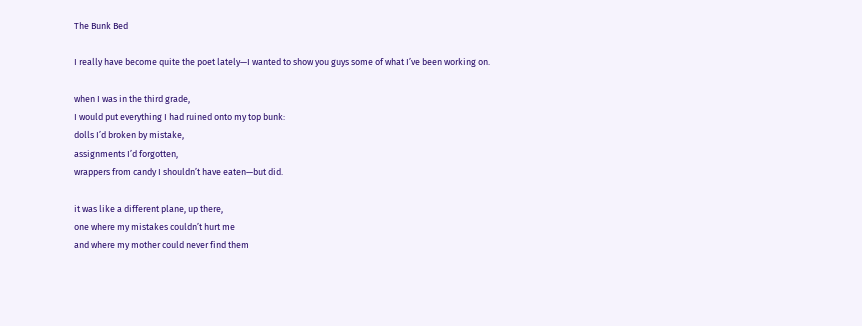The Bunk Bed

I really have become quite the poet lately—I wanted to show you guys some of what I’ve been working on.

when I was in the third grade,
I would put everything I had ruined onto my top bunk:
dolls I’d broken by mistake,
assignments I’d forgotten,
wrappers from candy I shouldn’t have eaten—but did.

it was like a different plane, up there,
one where my mistakes couldn’t hurt me
and where my mother could never find them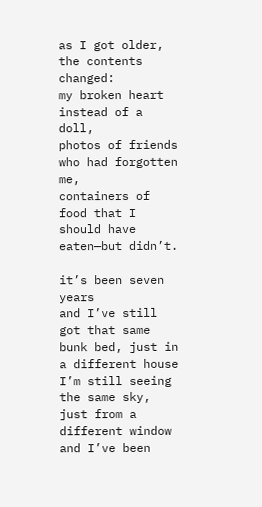as I got older, the contents changed:
my broken heart instead of a doll,
photos of friends who had forgotten me,
containers of food that I should have eaten—but didn’t.

it’s been seven years
and I’ve still got that same bunk bed, just in a different house
I’m still seeing the same sky, just from a different window
and I’ve been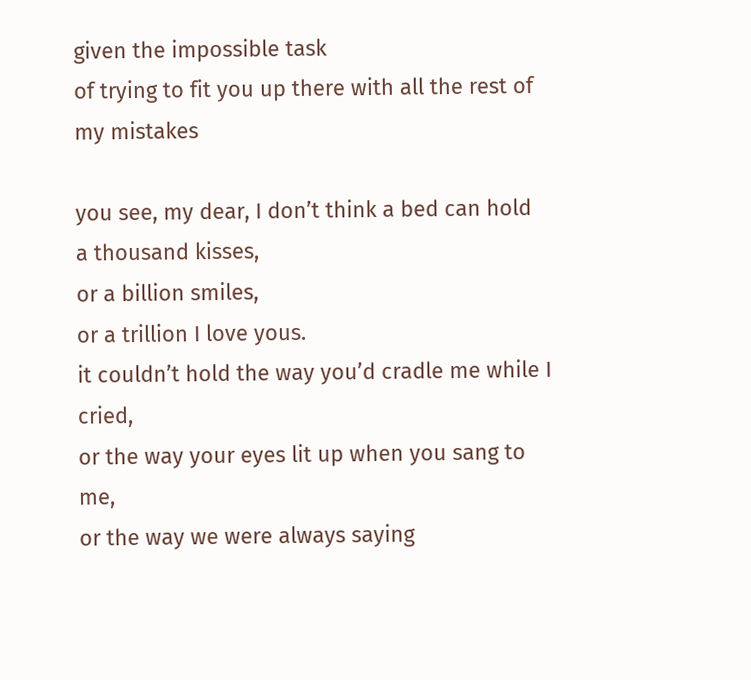given the impossible task
of trying to fit you up there with all the rest of my mistakes

you see, my dear, I don’t think a bed can hold
a thousand kisses,
or a billion smiles,
or a trillion I love yous.
it couldn’t hold the way you’d cradle me while I cried,
or the way your eyes lit up when you sang to me,
or the way we were always saying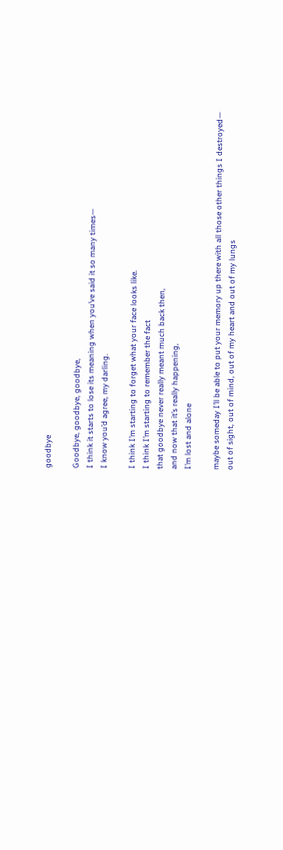goodbye

Goodbye, goodbye, goodbye,
I think it starts to lose its meaning when you’ve said it so many times—
I know you’d agree, my darling.

I think I’m starting to forget what your face looks like.
I think I’m starting to remember the fact
that goodbye never really meant much back then,
and now that it’s really happening,
I’m lost and alone

maybe someday I’ll be able to put your memory up there with all those other things I destroyed—
out of sight, out of mind, out of my heart and out of my lungs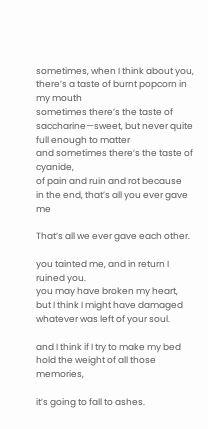sometimes, when I think about you, there’s a taste of burnt popcorn in my mouth
sometimes there’s the taste of saccharine—sweet, but never quite full enough to matter
and sometimes there’s the taste of cyanide,
of pain and ruin and rot because
in the end, that’s all you ever gave me

That’s all we ever gave each other.

you tainted me, and in return I ruined you.
you may have broken my heart,
but I think I might have damaged
whatever was left of your soul.

and I think if I try to make my bed
hold the weight of all those memories,

it’s going to fall to ashes.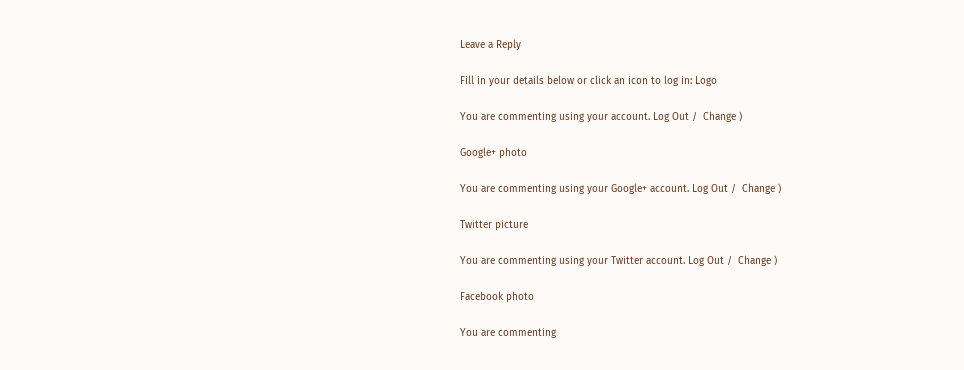Leave a Reply

Fill in your details below or click an icon to log in: Logo

You are commenting using your account. Log Out /  Change )

Google+ photo

You are commenting using your Google+ account. Log Out /  Change )

Twitter picture

You are commenting using your Twitter account. Log Out /  Change )

Facebook photo

You are commenting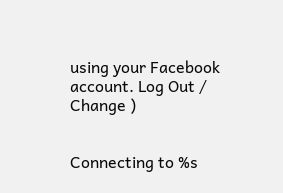using your Facebook account. Log Out /  Change )


Connecting to %s